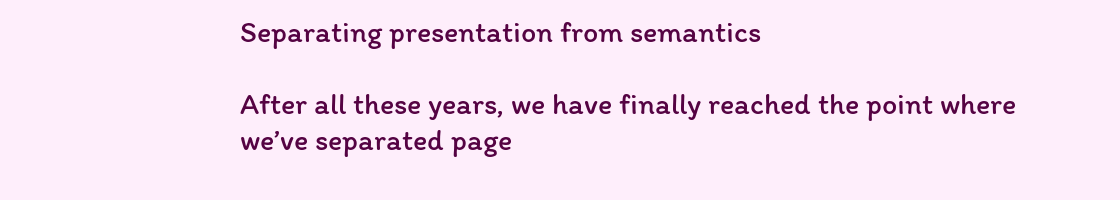Separating presentation from semantics

After all these years, we have finally reached the point where we’ve separated page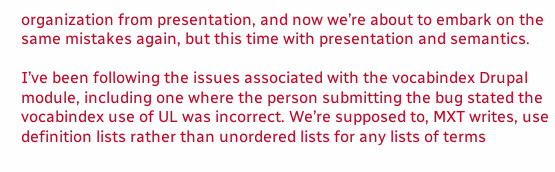organization from presentation, and now we’re about to embark on the same mistakes again, but this time with presentation and semantics.

I’ve been following the issues associated with the vocabindex Drupal module, including one where the person submitting the bug stated the vocabindex use of UL was incorrect. We’re supposed to, MXT writes, use definition lists rather than unordered lists for any lists of terms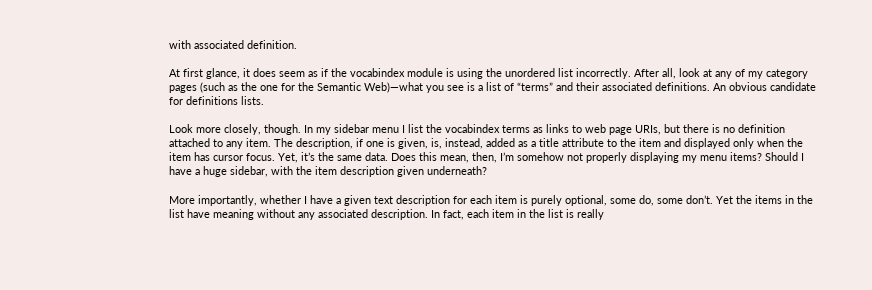with associated definition.

At first glance, it does seem as if the vocabindex module is using the unordered list incorrectly. After all, look at any of my category pages (such as the one for the Semantic Web)—what you see is a list of “terms” and their associated definitions. An obvious candidate for definitions lists.

Look more closely, though. In my sidebar menu I list the vocabindex terms as links to web page URIs, but there is no definition attached to any item. The description, if one is given, is, instead, added as a title attribute to the item and displayed only when the item has cursor focus. Yet, it’s the same data. Does this mean, then, I’m somehow not properly displaying my menu items? Should I have a huge sidebar, with the item description given underneath?

More importantly, whether I have a given text description for each item is purely optional, some do, some don’t. Yet the items in the list have meaning without any associated description. In fact, each item in the list is really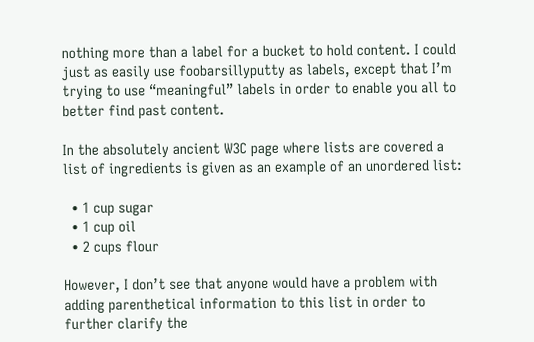nothing more than a label for a bucket to hold content. I could just as easily use foobarsillyputty as labels, except that I’m trying to use “meaningful” labels in order to enable you all to better find past content.

In the absolutely ancient W3C page where lists are covered a list of ingredients is given as an example of an unordered list:

  • 1 cup sugar
  • 1 cup oil
  • 2 cups flour

However, I don’t see that anyone would have a problem with adding parenthetical information to this list in order to further clarify the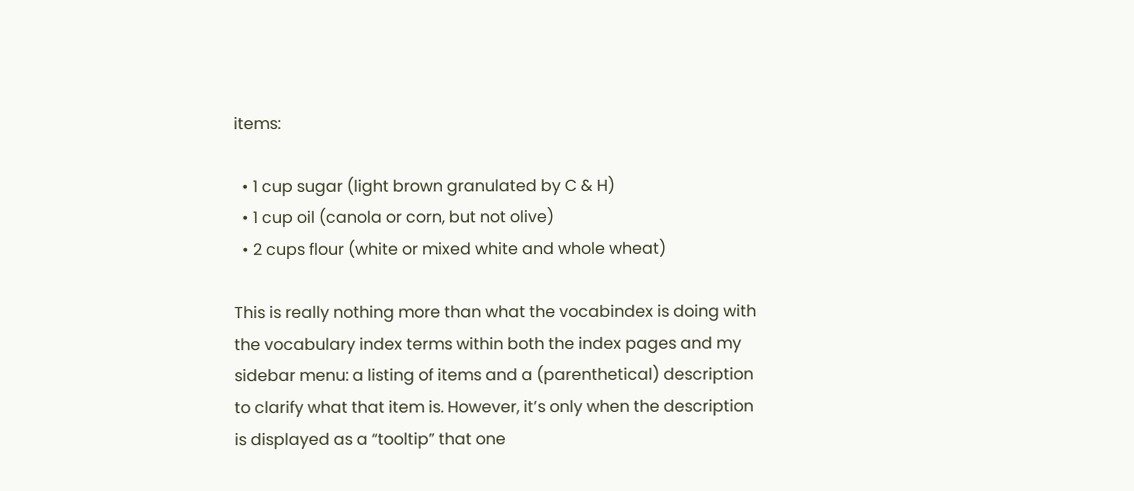items:

  • 1 cup sugar (light brown granulated by C & H)
  • 1 cup oil (canola or corn, but not olive)
  • 2 cups flour (white or mixed white and whole wheat)

This is really nothing more than what the vocabindex is doing with the vocabulary index terms within both the index pages and my sidebar menu: a listing of items and a (parenthetical) description to clarify what that item is. However, it’s only when the description is displayed as a “tooltip” that one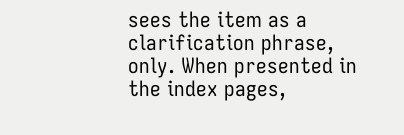sees the item as a clarification phrase, only. When presented in the index pages,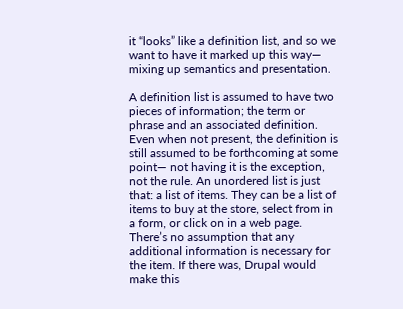it “looks” like a definition list, and so we want to have it marked up this way— mixing up semantics and presentation.

A definition list is assumed to have two pieces of information; the term or phrase and an associated definition. Even when not present, the definition is still assumed to be forthcoming at some point— not having it is the exception, not the rule. An unordered list is just that: a list of items. They can be a list of items to buy at the store, select from in a form, or click on in a web page. There’s no assumption that any additional information is necessary for the item. If there was, Drupal would make this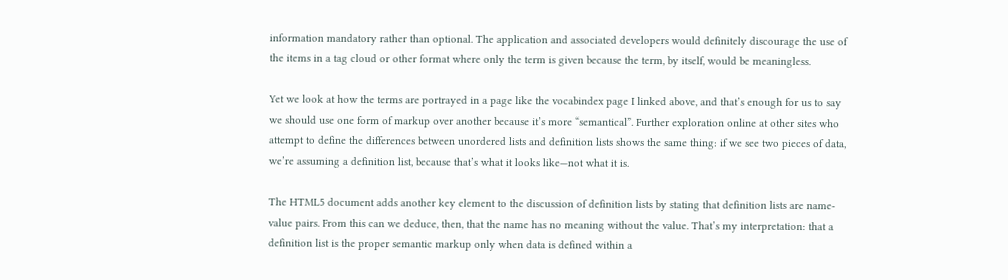information mandatory rather than optional. The application and associated developers would definitely discourage the use of the items in a tag cloud or other format where only the term is given because the term, by itself, would be meaningless.

Yet we look at how the terms are portrayed in a page like the vocabindex page I linked above, and that’s enough for us to say we should use one form of markup over another because it’s more “semantical”. Further exploration online at other sites who attempt to define the differences between unordered lists and definition lists shows the same thing: if we see two pieces of data, we’re assuming a definition list, because that’s what it looks like—not what it is.

The HTML5 document adds another key element to the discussion of definition lists by stating that definition lists are name-value pairs. From this can we deduce, then, that the name has no meaning without the value. That’s my interpretation: that a definition list is the proper semantic markup only when data is defined within a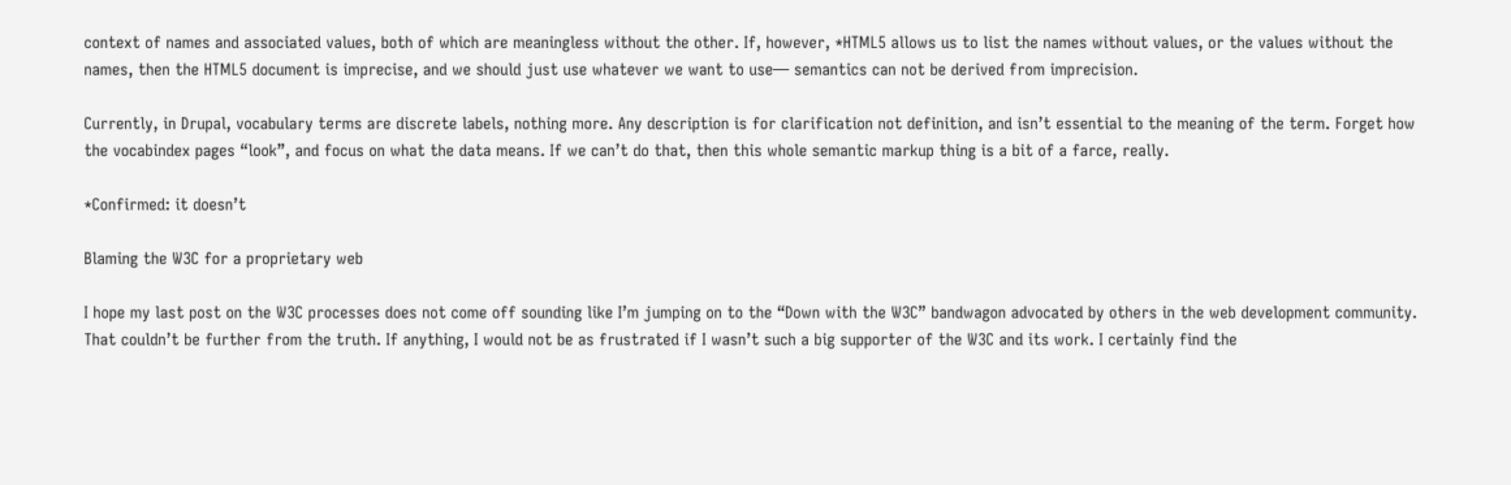context of names and associated values, both of which are meaningless without the other. If, however, *HTML5 allows us to list the names without values, or the values without the names, then the HTML5 document is imprecise, and we should just use whatever we want to use— semantics can not be derived from imprecision.

Currently, in Drupal, vocabulary terms are discrete labels, nothing more. Any description is for clarification not definition, and isn’t essential to the meaning of the term. Forget how the vocabindex pages “look”, and focus on what the data means. If we can’t do that, then this whole semantic markup thing is a bit of a farce, really.

*Confirmed: it doesn’t

Blaming the W3C for a proprietary web

I hope my last post on the W3C processes does not come off sounding like I’m jumping on to the “Down with the W3C” bandwagon advocated by others in the web development community. That couldn’t be further from the truth. If anything, I would not be as frustrated if I wasn’t such a big supporter of the W3C and its work. I certainly find the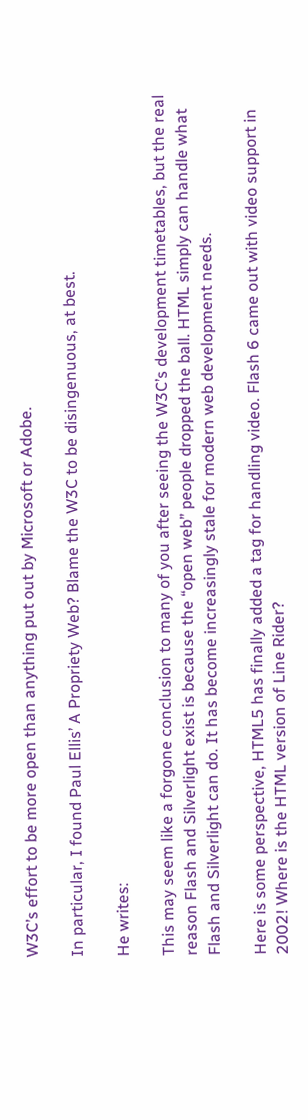W3C’s effort to be more open than anything put out by Microsoft or Adobe.

In particular, I found Paul Ellis’ A Propriety Web? Blame the W3C to be disingenuous, at best.

He writes:

This may seem like a forgone conclusion to many of you after seeing the W3C’s development timetables, but the real reason Flash and Silverlight exist is because the “open web” people dropped the ball. HTML simply can handle what Flash and Silverlight can do. It has become increasingly stale for modern web development needs.

Here is some perspective, HTML5 has finally added a tag for handling video. Flash 6 came out with video support in 2002! Where is the HTML version of Line Rider?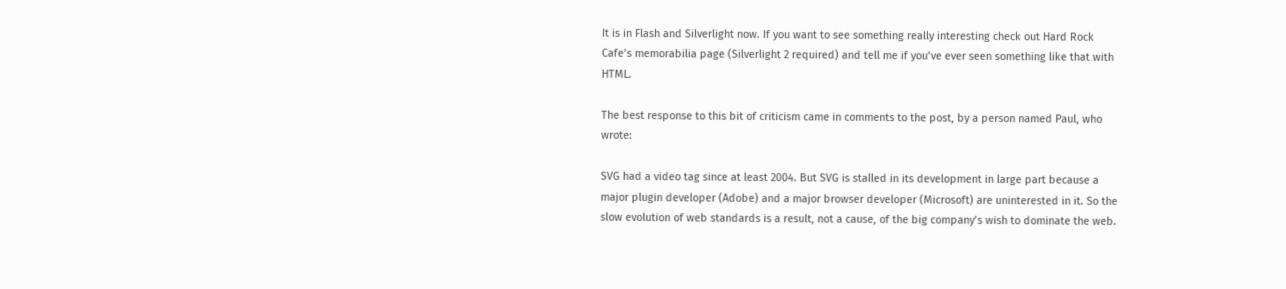It is in Flash and Silverlight now. If you want to see something really interesting check out Hard Rock Cafe’s memorabilia page (Silverlight 2 required) and tell me if you’ve ever seen something like that with HTML.

The best response to this bit of criticism came in comments to the post, by a person named Paul, who wrote:

SVG had a video tag since at least 2004. But SVG is stalled in its development in large part because a major plugin developer (Adobe) and a major browser developer (Microsoft) are uninterested in it. So the slow evolution of web standards is a result, not a cause, of the big company’s wish to dominate the web.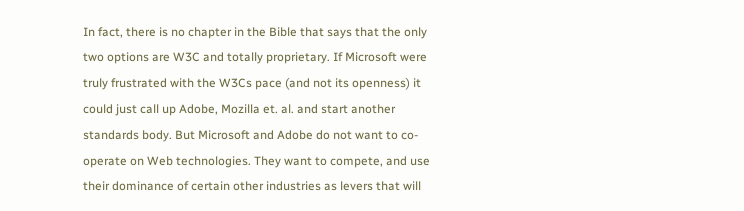In fact, there is no chapter in the Bible that says that the only two options are W3C and totally proprietary. If Microsoft were truly frustrated with the W3Cs pace (and not its openness) it could just call up Adobe, Mozilla et. al. and start another standards body. But Microsoft and Adobe do not want to co-operate on Web technologies. They want to compete, and use their dominance of certain other industries as levers that will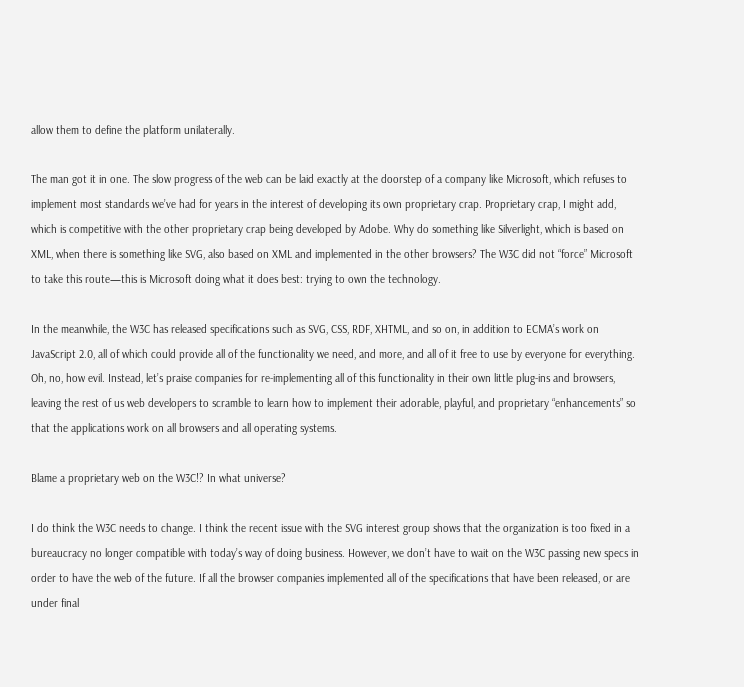allow them to define the platform unilaterally.

The man got it in one. The slow progress of the web can be laid exactly at the doorstep of a company like Microsoft, which refuses to implement most standards we’ve had for years in the interest of developing its own proprietary crap. Proprietary crap, I might add, which is competitive with the other proprietary crap being developed by Adobe. Why do something like Silverlight, which is based on XML, when there is something like SVG, also based on XML and implemented in the other browsers? The W3C did not “force” Microsoft to take this route—this is Microsoft doing what it does best: trying to own the technology.

In the meanwhile, the W3C has released specifications such as SVG, CSS, RDF, XHTML, and so on, in addition to ECMA’s work on JavaScript 2.0, all of which could provide all of the functionality we need, and more, and all of it free to use by everyone for everything. Oh, no, how evil. Instead, let’s praise companies for re-implementing all of this functionality in their own little plug-ins and browsers, leaving the rest of us web developers to scramble to learn how to implement their adorable, playful, and proprietary “enhancements” so that the applications work on all browsers and all operating systems.

Blame a proprietary web on the W3C!? In what universe?

I do think the W3C needs to change. I think the recent issue with the SVG interest group shows that the organization is too fixed in a bureaucracy no longer compatible with today’s way of doing business. However, we don’t have to wait on the W3C passing new specs in order to have the web of the future. If all the browser companies implemented all of the specifications that have been released, or are under final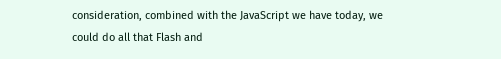consideration, combined with the JavaScript we have today, we could do all that Flash and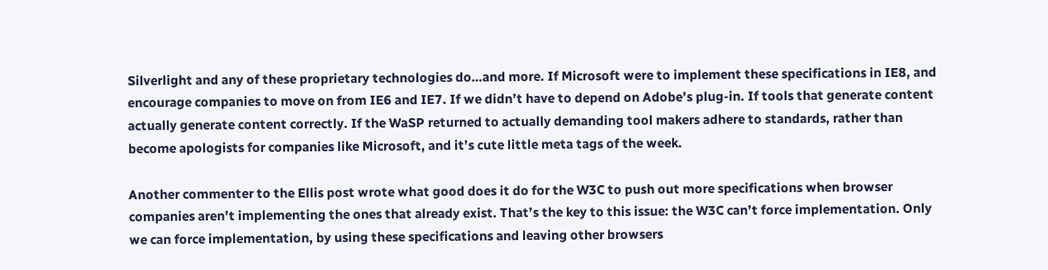Silverlight and any of these proprietary technologies do…and more. If Microsoft were to implement these specifications in IE8, and encourage companies to move on from IE6 and IE7. If we didn’t have to depend on Adobe’s plug-in. If tools that generate content actually generate content correctly. If the WaSP returned to actually demanding tool makers adhere to standards, rather than become apologists for companies like Microsoft, and it’s cute little meta tags of the week.

Another commenter to the Ellis post wrote what good does it do for the W3C to push out more specifications when browser companies aren’t implementing the ones that already exist. That’s the key to this issue: the W3C can’t force implementation. Only we can force implementation, by using these specifications and leaving other browsers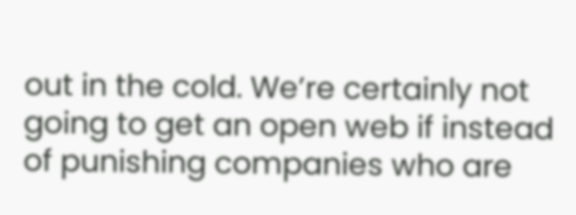out in the cold. We’re certainly not going to get an open web if instead of punishing companies who are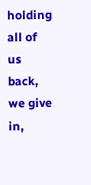holding all of us back, we give in,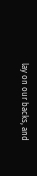lay on our backs, and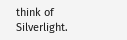think of Silverlight.